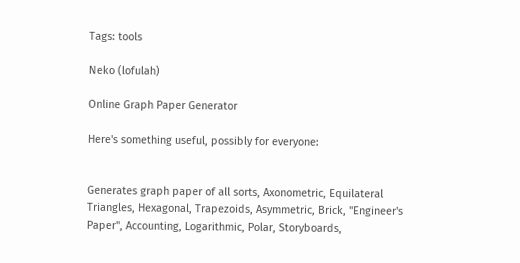Tags: tools

Neko (lofulah)

Online Graph Paper Generator

Here's something useful, possibly for everyone:


Generates graph paper of all sorts, Axonometric, Equilateral Triangles, Hexagonal, Trapezoids, Asymmetric, Brick, "Engineer's Paper", Accounting, Logarithmic, Polar, Storyboards,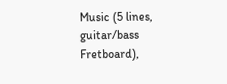Music (5 lines, guitar/bass Fretboard),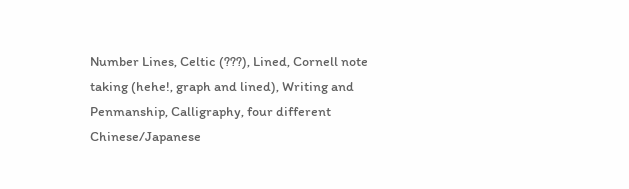Number Lines, Celtic (???), Lined, Cornell note taking (hehe!, graph and lined), Writing and Penmanship, Calligraphy, four different Chinese/Japanese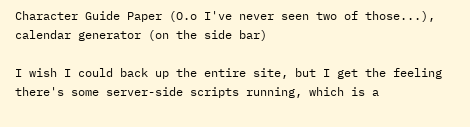Character Guide Paper (O.o I've never seen two of those...), calendar generator (on the side bar)

I wish I could back up the entire site, but I get the feeling there's some server-side scripts running, which is a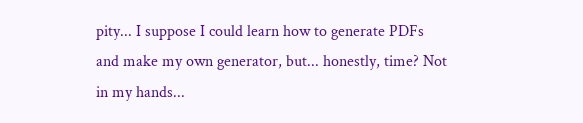pity... I suppose I could learn how to generate PDFs and make my own generator, but... honestly, time? Not in my hands...